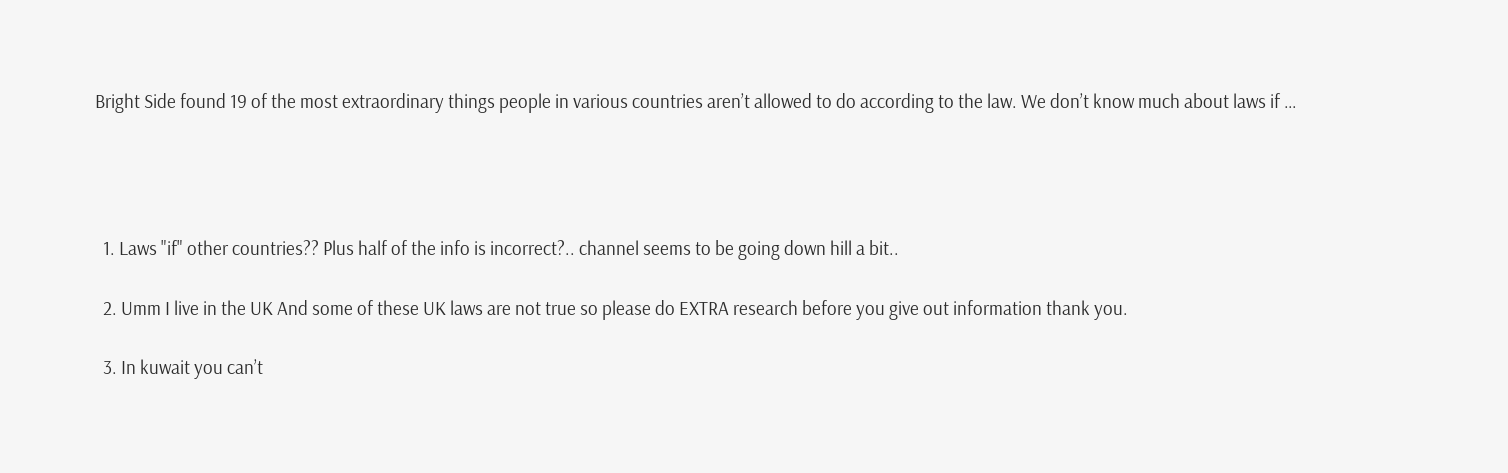Bright Side found 19 of the most extraordinary things people in various countries aren’t allowed to do according to the law. We don’t know much about laws if …




  1. Laws "if" other countries?? Plus half of the info is incorrect?.. channel seems to be going down hill a bit..

  2. Umm I live in the UK And some of these UK laws are not true so please do EXTRA research before you give out information thank you.

  3. In kuwait you can’t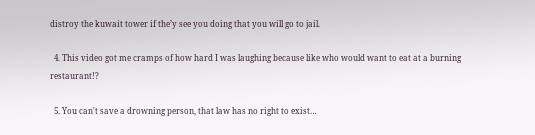distroy the kuwait tower if the’y see you doing that you will go to jail.

  4. This video got me cramps of how hard I was laughing because like who would want to eat at a burning restaurant!?

  5. You can't save a drowning person, that law has no right to exist…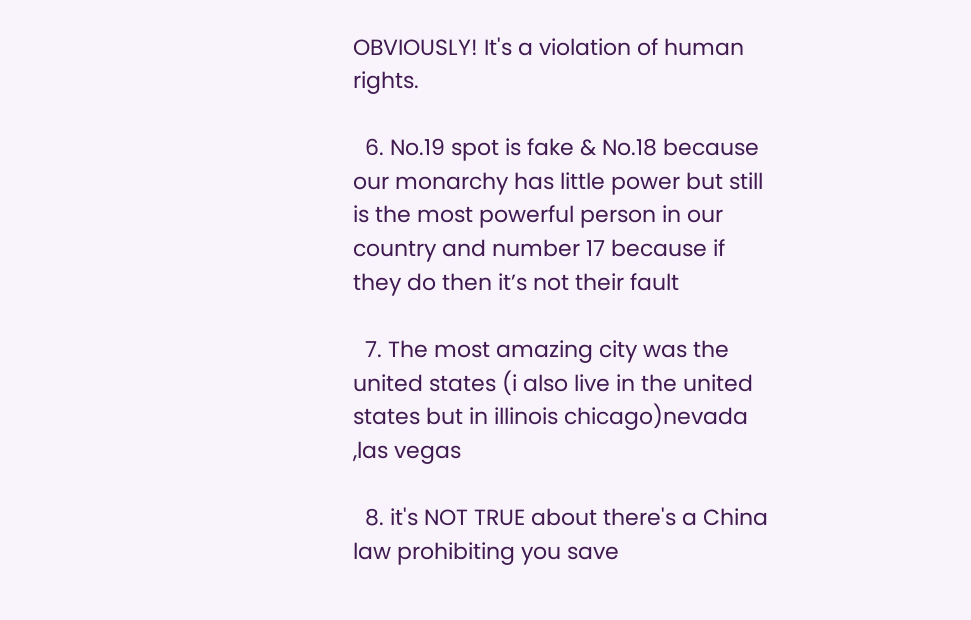OBVIOUSLY! It's a violation of human rights.

  6. No.19 spot is fake & No.18 because our monarchy has little power but still is the most powerful person in our country and number 17 because if they do then it’s not their fault

  7. The most amazing city was the united states (i also live in the united states but in illinois chicago)nevada ,las vegas

  8. it's NOT TRUE about there's a China law prohibiting you save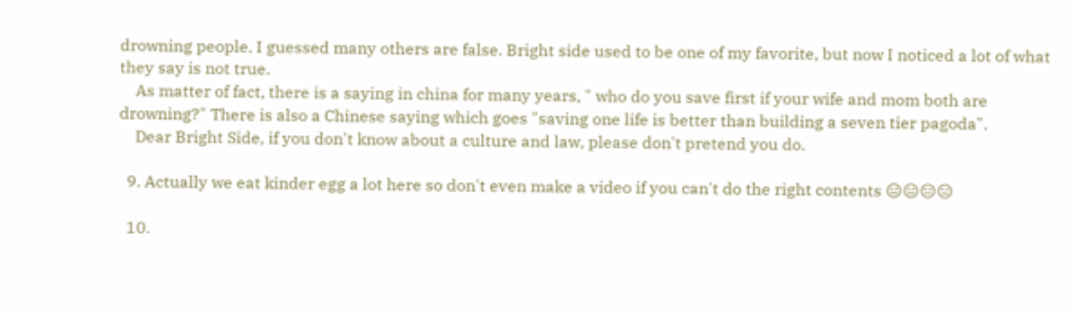drowning people. I guessed many others are false. Bright side used to be one of my favorite, but now I noticed a lot of what they say is not true.
    As matter of fact, there is a saying in china for many years, " who do you save first if your wife and mom both are drowning?" There is also a Chinese saying which goes "saving one life is better than building a seven tier pagoda".
    Dear Bright Side, if you don't know about a culture and law, please don't pretend you do.

  9. Actually we eat kinder egg a lot here so don't even make a video if you can't do the right contents 😑😑😑😑

  10.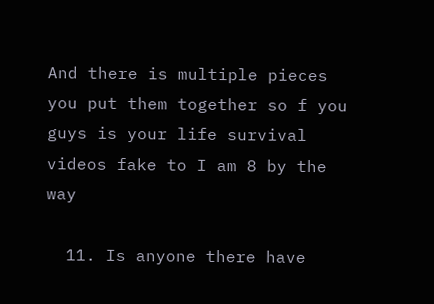And there is multiple pieces you put them together so f you guys is your life survival videos fake to I am 8 by the way

  11. Is anyone there have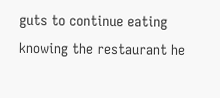guts to continue eating knowing the restaurant he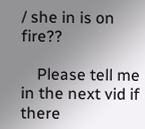/ she in is on fire??

    Please tell me in the next vid if there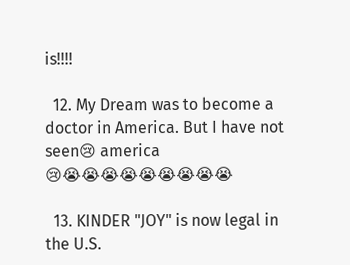is!!!!

  12. My Dream was to become a doctor in America. But I have not seen😢 america 😢😭😭😭😭😭😭😭😭😭

  13. KINDER "JOY" is now legal in the U.S.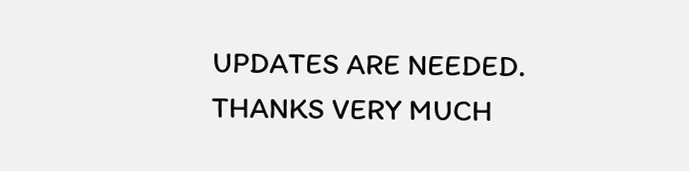UPDATES ARE NEEDED. THANKS VERY MUCH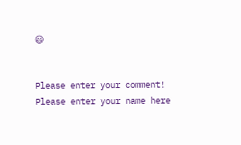😃


Please enter your comment!
Please enter your name here